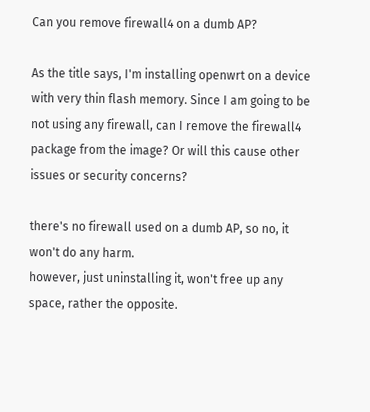Can you remove firewall4 on a dumb AP?

As the title says, I'm installing openwrt on a device with very thin flash memory. Since I am going to be not using any firewall, can I remove the firewall4 package from the image? Or will this cause other issues or security concerns?

there's no firewall used on a dumb AP, so no, it won't do any harm.
however, just uninstalling it, won't free up any space, rather the opposite.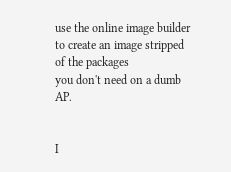use the online image builder to create an image stripped of the packages
you don't need on a dumb AP.


I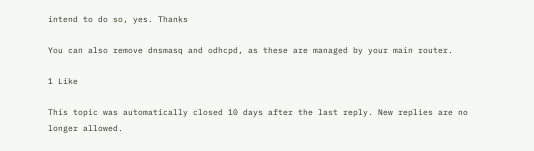intend to do so, yes. Thanks

You can also remove dnsmasq and odhcpd, as these are managed by your main router.

1 Like

This topic was automatically closed 10 days after the last reply. New replies are no longer allowed.